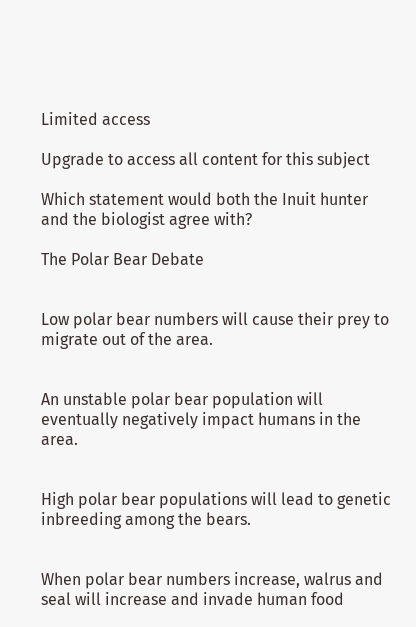Limited access

Upgrade to access all content for this subject

Which statement would both the Inuit hunter and the biologist agree with?

The Polar Bear Debate


Low polar bear numbers will cause their prey to migrate out of the area.


An unstable polar bear population will eventually negatively impact humans in the area.


High polar bear populations will lead to genetic inbreeding among the bears.


When polar bear numbers increase, walrus and seal will increase and invade human food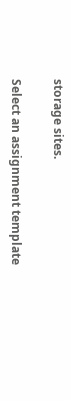storage sites.

Select an assignment template